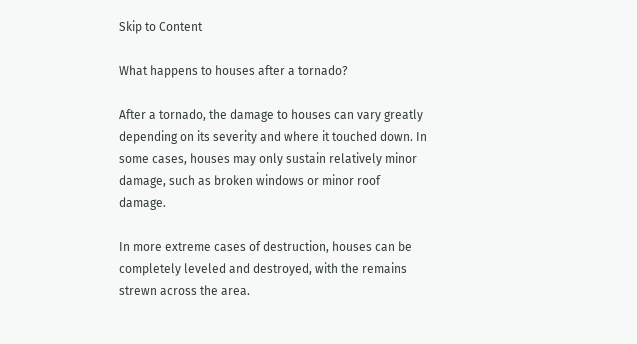Skip to Content

What happens to houses after a tornado?

After a tornado, the damage to houses can vary greatly depending on its severity and where it touched down. In some cases, houses may only sustain relatively minor damage, such as broken windows or minor roof damage.

In more extreme cases of destruction, houses can be completely leveled and destroyed, with the remains strewn across the area.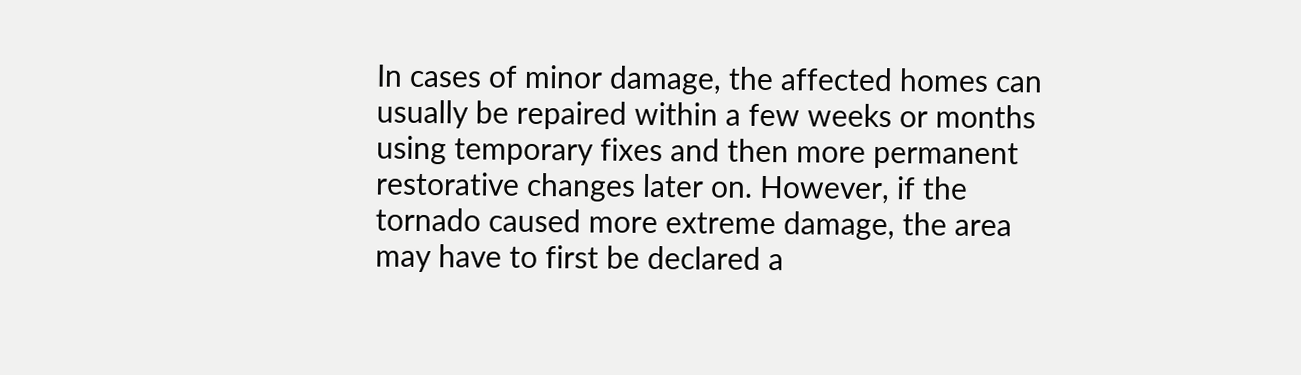In cases of minor damage, the affected homes can usually be repaired within a few weeks or months using temporary fixes and then more permanent restorative changes later on. However, if the tornado caused more extreme damage, the area may have to first be declared a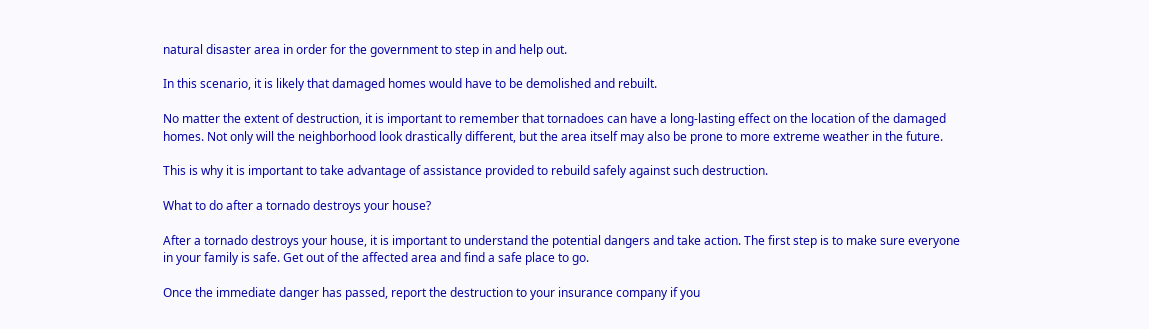natural disaster area in order for the government to step in and help out.

In this scenario, it is likely that damaged homes would have to be demolished and rebuilt.

No matter the extent of destruction, it is important to remember that tornadoes can have a long-lasting effect on the location of the damaged homes. Not only will the neighborhood look drastically different, but the area itself may also be prone to more extreme weather in the future.

This is why it is important to take advantage of assistance provided to rebuild safely against such destruction.

What to do after a tornado destroys your house?

After a tornado destroys your house, it is important to understand the potential dangers and take action. The first step is to make sure everyone in your family is safe. Get out of the affected area and find a safe place to go.

Once the immediate danger has passed, report the destruction to your insurance company if you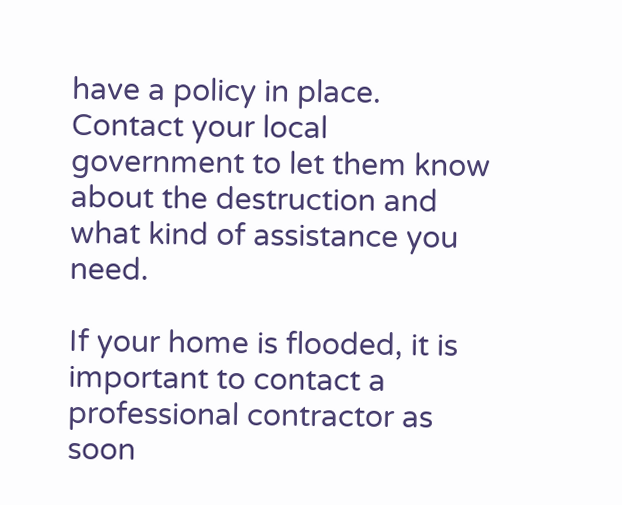have a policy in place. Contact your local government to let them know about the destruction and what kind of assistance you need.

If your home is flooded, it is important to contact a professional contractor as soon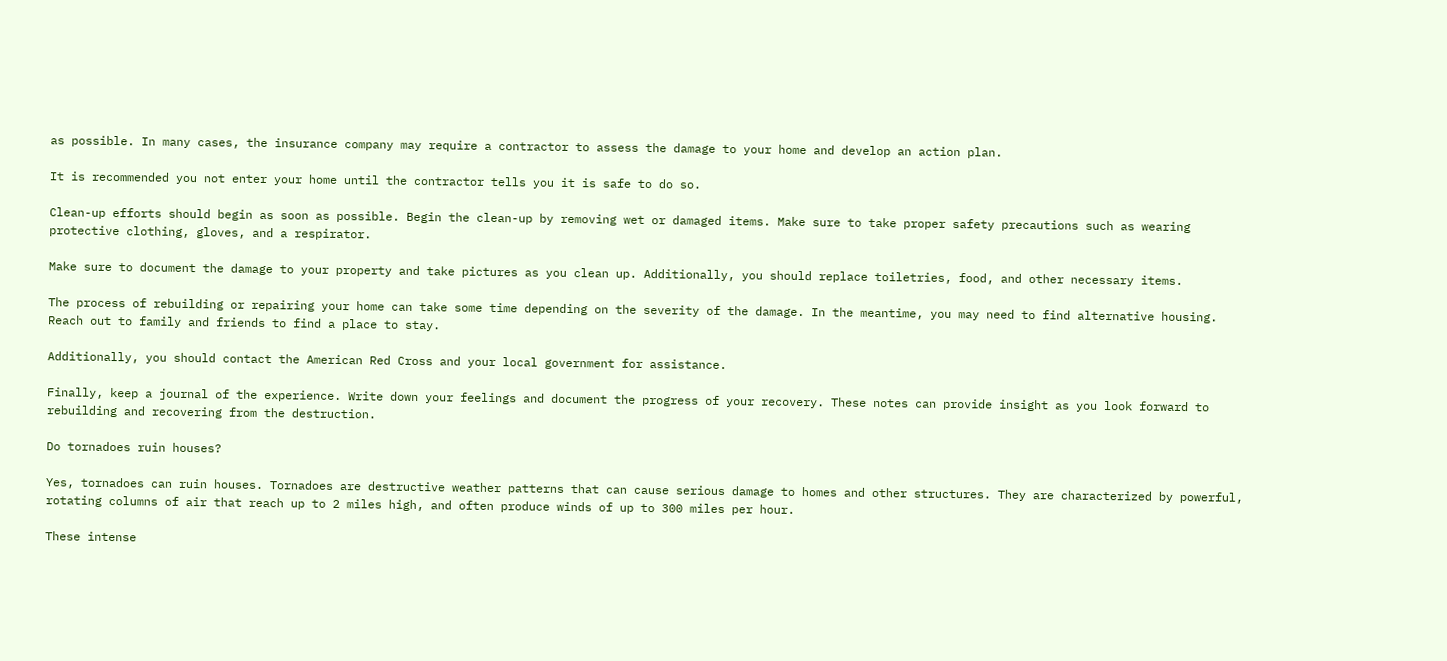as possible. In many cases, the insurance company may require a contractor to assess the damage to your home and develop an action plan.

It is recommended you not enter your home until the contractor tells you it is safe to do so.

Clean-up efforts should begin as soon as possible. Begin the clean-up by removing wet or damaged items. Make sure to take proper safety precautions such as wearing protective clothing, gloves, and a respirator.

Make sure to document the damage to your property and take pictures as you clean up. Additionally, you should replace toiletries, food, and other necessary items.

The process of rebuilding or repairing your home can take some time depending on the severity of the damage. In the meantime, you may need to find alternative housing. Reach out to family and friends to find a place to stay.

Additionally, you should contact the American Red Cross and your local government for assistance.

Finally, keep a journal of the experience. Write down your feelings and document the progress of your recovery. These notes can provide insight as you look forward to rebuilding and recovering from the destruction.

Do tornadoes ruin houses?

Yes, tornadoes can ruin houses. Tornadoes are destructive weather patterns that can cause serious damage to homes and other structures. They are characterized by powerful, rotating columns of air that reach up to 2 miles high, and often produce winds of up to 300 miles per hour.

These intense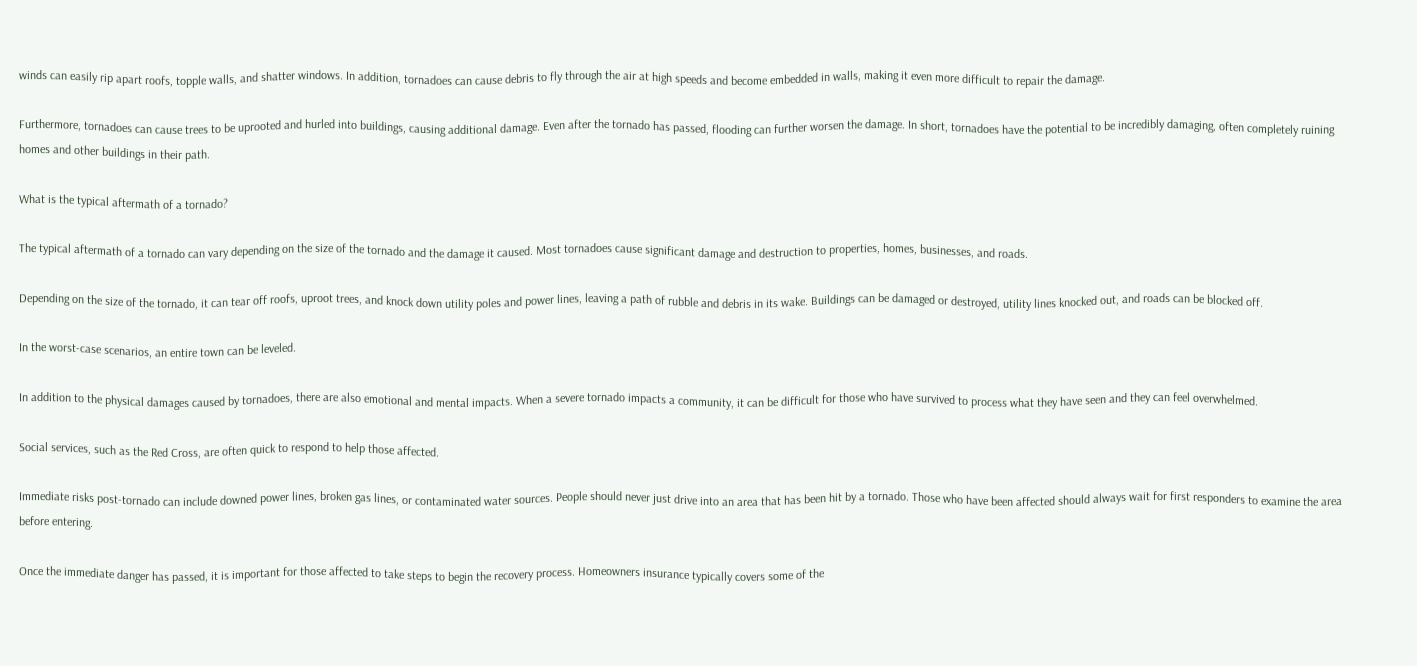winds can easily rip apart roofs, topple walls, and shatter windows. In addition, tornadoes can cause debris to fly through the air at high speeds and become embedded in walls, making it even more difficult to repair the damage.

Furthermore, tornadoes can cause trees to be uprooted and hurled into buildings, causing additional damage. Even after the tornado has passed, flooding can further worsen the damage. In short, tornadoes have the potential to be incredibly damaging, often completely ruining homes and other buildings in their path.

What is the typical aftermath of a tornado?

The typical aftermath of a tornado can vary depending on the size of the tornado and the damage it caused. Most tornadoes cause significant damage and destruction to properties, homes, businesses, and roads.

Depending on the size of the tornado, it can tear off roofs, uproot trees, and knock down utility poles and power lines, leaving a path of rubble and debris in its wake. Buildings can be damaged or destroyed, utility lines knocked out, and roads can be blocked off.

In the worst-case scenarios, an entire town can be leveled.

In addition to the physical damages caused by tornadoes, there are also emotional and mental impacts. When a severe tornado impacts a community, it can be difficult for those who have survived to process what they have seen and they can feel overwhelmed.

Social services, such as the Red Cross, are often quick to respond to help those affected.

Immediate risks post-tornado can include downed power lines, broken gas lines, or contaminated water sources. People should never just drive into an area that has been hit by a tornado. Those who have been affected should always wait for first responders to examine the area before entering.

Once the immediate danger has passed, it is important for those affected to take steps to begin the recovery process. Homeowners insurance typically covers some of the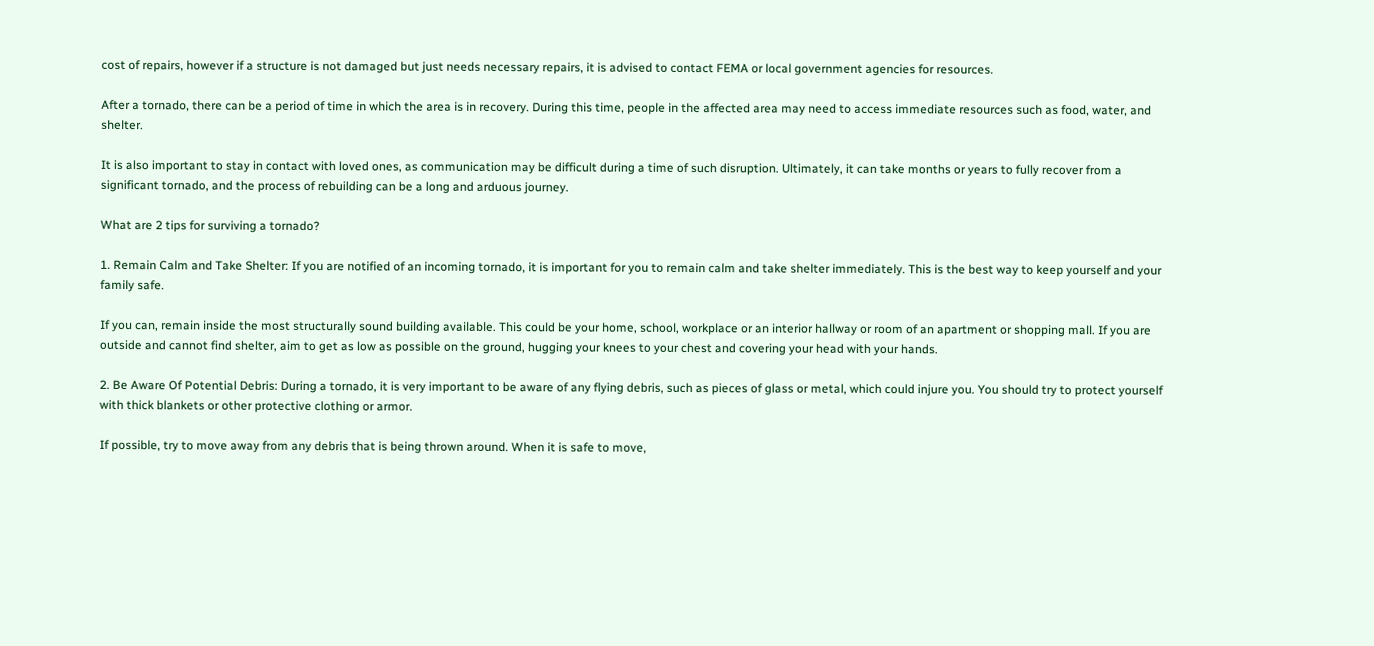cost of repairs, however if a structure is not damaged but just needs necessary repairs, it is advised to contact FEMA or local government agencies for resources.

After a tornado, there can be a period of time in which the area is in recovery. During this time, people in the affected area may need to access immediate resources such as food, water, and shelter.

It is also important to stay in contact with loved ones, as communication may be difficult during a time of such disruption. Ultimately, it can take months or years to fully recover from a significant tornado, and the process of rebuilding can be a long and arduous journey.

What are 2 tips for surviving a tornado?

1. Remain Calm and Take Shelter: If you are notified of an incoming tornado, it is important for you to remain calm and take shelter immediately. This is the best way to keep yourself and your family safe.

If you can, remain inside the most structurally sound building available. This could be your home, school, workplace or an interior hallway or room of an apartment or shopping mall. If you are outside and cannot find shelter, aim to get as low as possible on the ground, hugging your knees to your chest and covering your head with your hands.

2. Be Aware Of Potential Debris: During a tornado, it is very important to be aware of any flying debris, such as pieces of glass or metal, which could injure you. You should try to protect yourself with thick blankets or other protective clothing or armor.

If possible, try to move away from any debris that is being thrown around. When it is safe to move,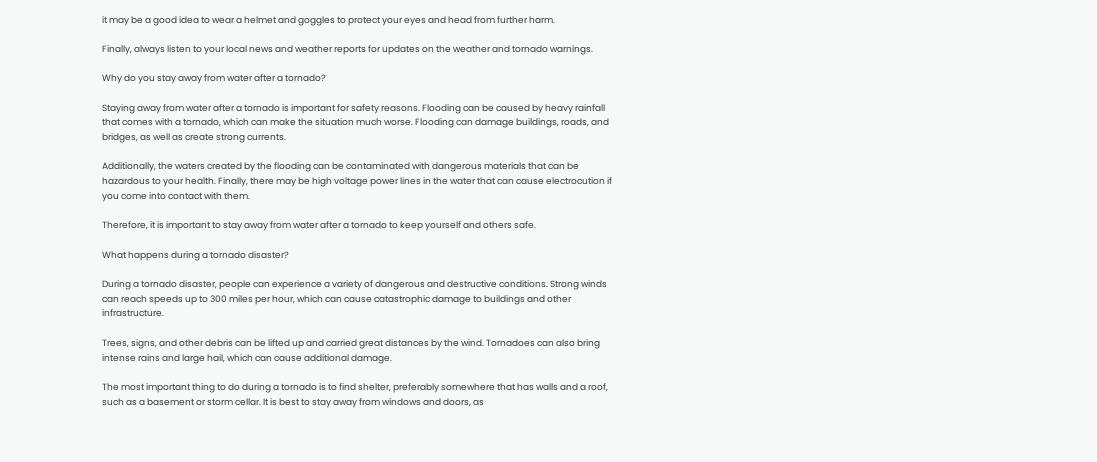it may be a good idea to wear a helmet and goggles to protect your eyes and head from further harm.

Finally, always listen to your local news and weather reports for updates on the weather and tornado warnings.

Why do you stay away from water after a tornado?

Staying away from water after a tornado is important for safety reasons. Flooding can be caused by heavy rainfall that comes with a tornado, which can make the situation much worse. Flooding can damage buildings, roads, and bridges, as well as create strong currents.

Additionally, the waters created by the flooding can be contaminated with dangerous materials that can be hazardous to your health. Finally, there may be high voltage power lines in the water that can cause electrocution if you come into contact with them.

Therefore, it is important to stay away from water after a tornado to keep yourself and others safe.

What happens during a tornado disaster?

During a tornado disaster, people can experience a variety of dangerous and destructive conditions. Strong winds can reach speeds up to 300 miles per hour, which can cause catastrophic damage to buildings and other infrastructure.

Trees, signs, and other debris can be lifted up and carried great distances by the wind. Tornadoes can also bring intense rains and large hail, which can cause additional damage.

The most important thing to do during a tornado is to find shelter, preferably somewhere that has walls and a roof, such as a basement or storm cellar. It is best to stay away from windows and doors, as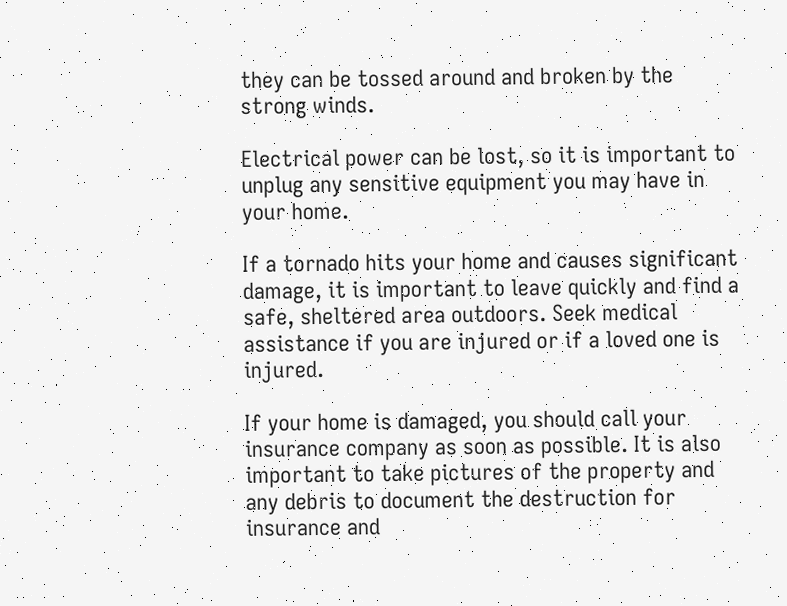they can be tossed around and broken by the strong winds.

Electrical power can be lost, so it is important to unplug any sensitive equipment you may have in your home.

If a tornado hits your home and causes significant damage, it is important to leave quickly and find a safe, sheltered area outdoors. Seek medical assistance if you are injured or if a loved one is injured.

If your home is damaged, you should call your insurance company as soon as possible. It is also important to take pictures of the property and any debris to document the destruction for insurance and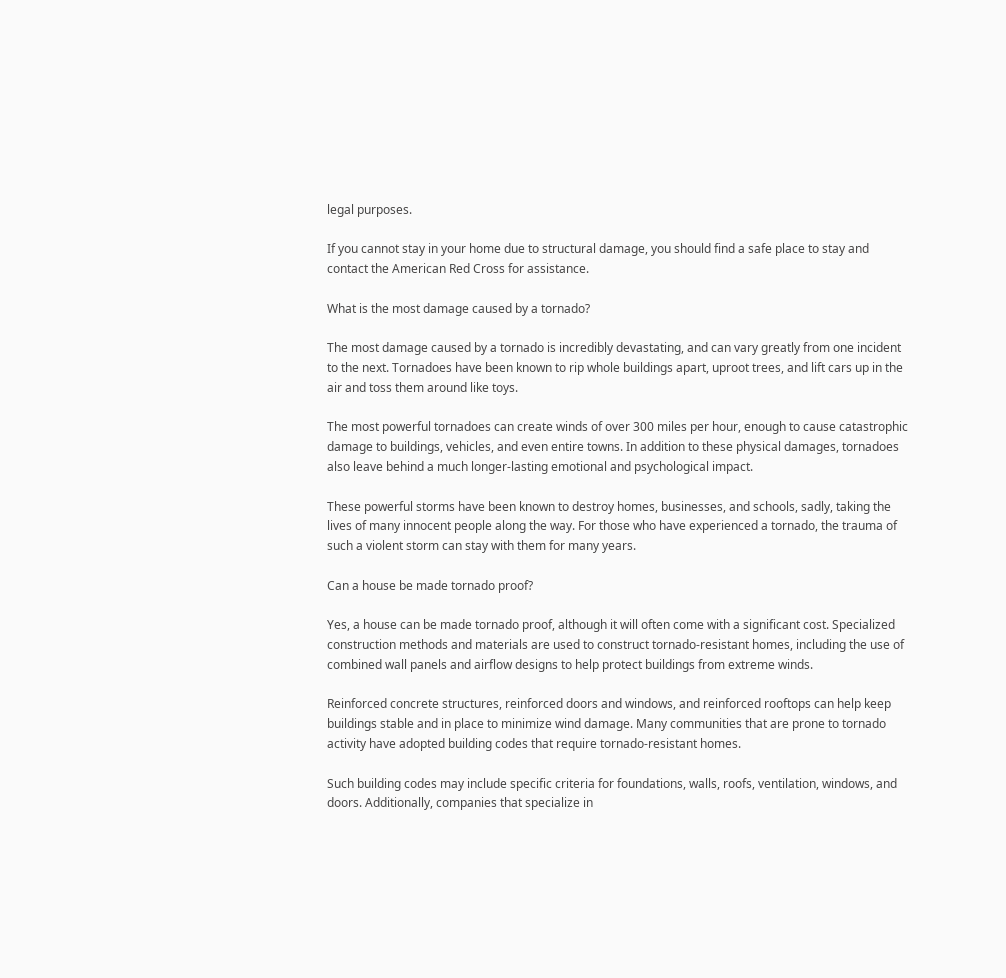legal purposes.

If you cannot stay in your home due to structural damage, you should find a safe place to stay and contact the American Red Cross for assistance.

What is the most damage caused by a tornado?

The most damage caused by a tornado is incredibly devastating, and can vary greatly from one incident to the next. Tornadoes have been known to rip whole buildings apart, uproot trees, and lift cars up in the air and toss them around like toys.

The most powerful tornadoes can create winds of over 300 miles per hour, enough to cause catastrophic damage to buildings, vehicles, and even entire towns. In addition to these physical damages, tornadoes also leave behind a much longer-lasting emotional and psychological impact.

These powerful storms have been known to destroy homes, businesses, and schools, sadly, taking the lives of many innocent people along the way. For those who have experienced a tornado, the trauma of such a violent storm can stay with them for many years.

Can a house be made tornado proof?

Yes, a house can be made tornado proof, although it will often come with a significant cost. Specialized construction methods and materials are used to construct tornado-resistant homes, including the use of combined wall panels and airflow designs to help protect buildings from extreme winds.

Reinforced concrete structures, reinforced doors and windows, and reinforced rooftops can help keep buildings stable and in place to minimize wind damage. Many communities that are prone to tornado activity have adopted building codes that require tornado-resistant homes.

Such building codes may include specific criteria for foundations, walls, roofs, ventilation, windows, and doors. Additionally, companies that specialize in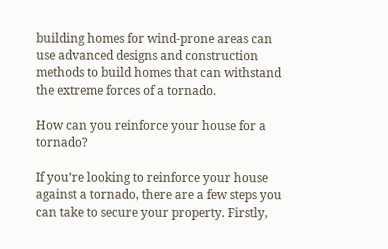building homes for wind-prone areas can use advanced designs and construction methods to build homes that can withstand the extreme forces of a tornado.

How can you reinforce your house for a tornado?

If you’re looking to reinforce your house against a tornado, there are a few steps you can take to secure your property. Firstly,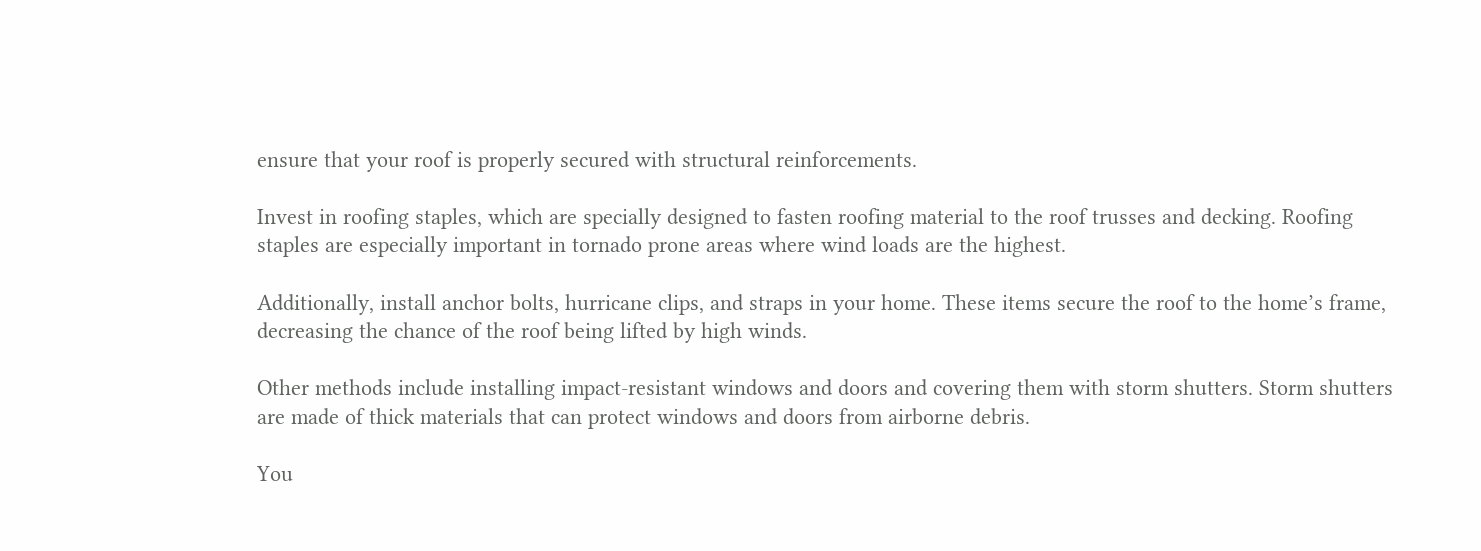ensure that your roof is properly secured with structural reinforcements.

Invest in roofing staples, which are specially designed to fasten roofing material to the roof trusses and decking. Roofing staples are especially important in tornado prone areas where wind loads are the highest.

Additionally, install anchor bolts, hurricane clips, and straps in your home. These items secure the roof to the home’s frame, decreasing the chance of the roof being lifted by high winds.

Other methods include installing impact-resistant windows and doors and covering them with storm shutters. Storm shutters are made of thick materials that can protect windows and doors from airborne debris.

You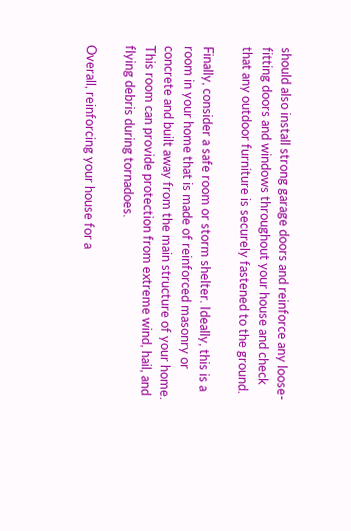should also install strong garage doors and reinforce any loose-fitting doors and windows throughout your house and check that any outdoor furniture is securely fastened to the ground.

Finally, consider a safe room or storm shelter. Ideally, this is a room in your home that is made of reinforced masonry or concrete and built away from the main structure of your home. This room can provide protection from extreme wind, hail, and flying debris during tornadoes.

Overall, reinforcing your house for a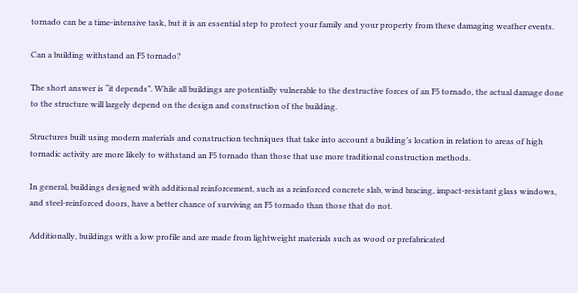tornado can be a time-intensive task, but it is an essential step to protect your family and your property from these damaging weather events.

Can a building withstand an F5 tornado?

The short answer is “it depends”. While all buildings are potentially vulnerable to the destructive forces of an F5 tornado, the actual damage done to the structure will largely depend on the design and construction of the building.

Structures built using modern materials and construction techniques that take into account a building’s location in relation to areas of high tornadic activity are more likely to withstand an F5 tornado than those that use more traditional construction methods.

In general, buildings designed with additional reinforcement, such as a reinforced concrete slab, wind bracing, impact-resistant glass windows, and steel-reinforced doors, have a better chance of surviving an F5 tornado than those that do not.

Additionally, buildings with a low profile and are made from lightweight materials such as wood or prefabricated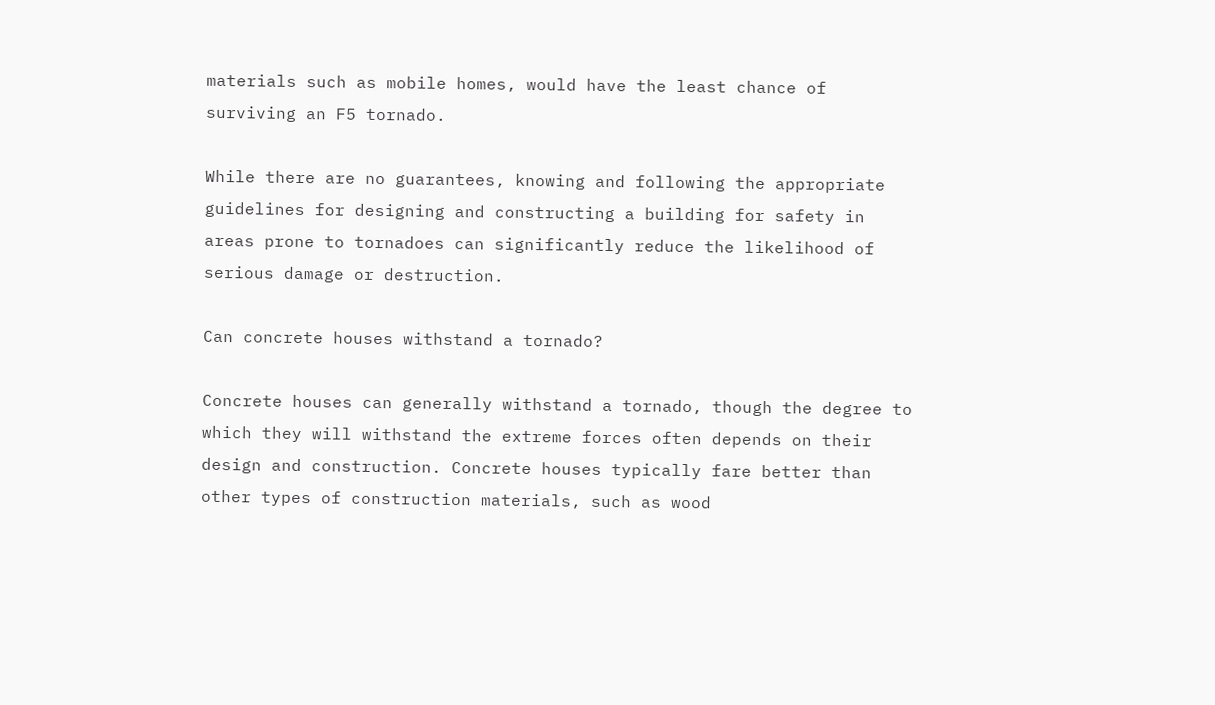materials such as mobile homes, would have the least chance of surviving an F5 tornado.

While there are no guarantees, knowing and following the appropriate guidelines for designing and constructing a building for safety in areas prone to tornadoes can significantly reduce the likelihood of serious damage or destruction.

Can concrete houses withstand a tornado?

Concrete houses can generally withstand a tornado, though the degree to which they will withstand the extreme forces often depends on their design and construction. Concrete houses typically fare better than other types of construction materials, such as wood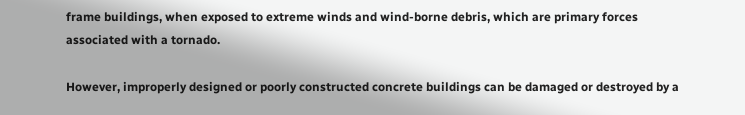frame buildings, when exposed to extreme winds and wind-borne debris, which are primary forces associated with a tornado.

However, improperly designed or poorly constructed concrete buildings can be damaged or destroyed by a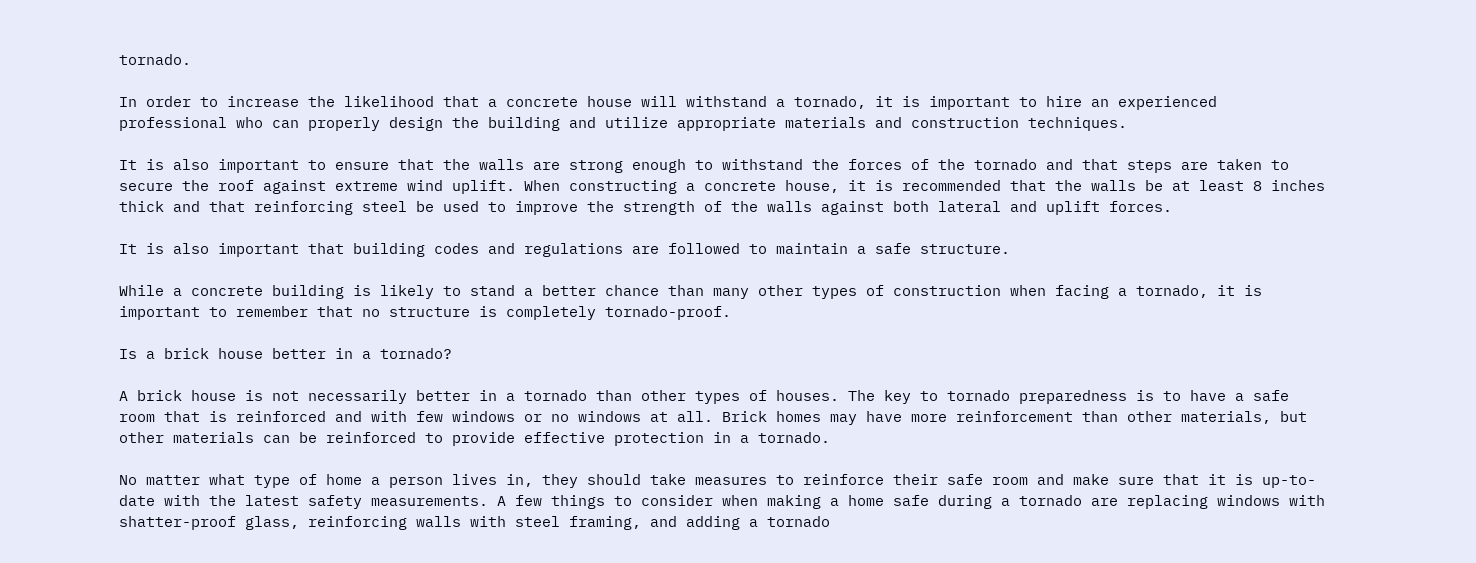tornado.

In order to increase the likelihood that a concrete house will withstand a tornado, it is important to hire an experienced professional who can properly design the building and utilize appropriate materials and construction techniques.

It is also important to ensure that the walls are strong enough to withstand the forces of the tornado and that steps are taken to secure the roof against extreme wind uplift. When constructing a concrete house, it is recommended that the walls be at least 8 inches thick and that reinforcing steel be used to improve the strength of the walls against both lateral and uplift forces.

It is also important that building codes and regulations are followed to maintain a safe structure.

While a concrete building is likely to stand a better chance than many other types of construction when facing a tornado, it is important to remember that no structure is completely tornado-proof.

Is a brick house better in a tornado?

A brick house is not necessarily better in a tornado than other types of houses. The key to tornado preparedness is to have a safe room that is reinforced and with few windows or no windows at all. Brick homes may have more reinforcement than other materials, but other materials can be reinforced to provide effective protection in a tornado.

No matter what type of home a person lives in, they should take measures to reinforce their safe room and make sure that it is up-to-date with the latest safety measurements. A few things to consider when making a home safe during a tornado are replacing windows with shatter-proof glass, reinforcing walls with steel framing, and adding a tornado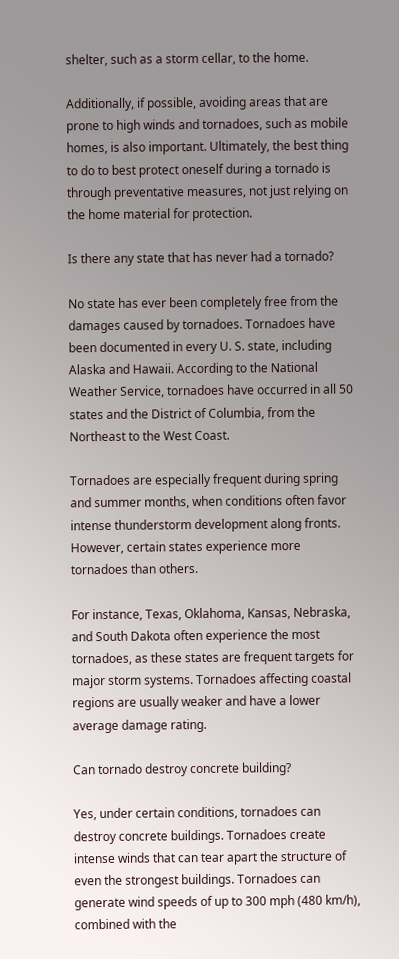shelter, such as a storm cellar, to the home.

Additionally, if possible, avoiding areas that are prone to high winds and tornadoes, such as mobile homes, is also important. Ultimately, the best thing to do to best protect oneself during a tornado is through preventative measures, not just relying on the home material for protection.

Is there any state that has never had a tornado?

No state has ever been completely free from the damages caused by tornadoes. Tornadoes have been documented in every U. S. state, including Alaska and Hawaii. According to the National Weather Service, tornadoes have occurred in all 50 states and the District of Columbia, from the Northeast to the West Coast.

Tornadoes are especially frequent during spring and summer months, when conditions often favor intense thunderstorm development along fronts. However, certain states experience more tornadoes than others.

For instance, Texas, Oklahoma, Kansas, Nebraska, and South Dakota often experience the most tornadoes, as these states are frequent targets for major storm systems. Tornadoes affecting coastal regions are usually weaker and have a lower average damage rating.

Can tornado destroy concrete building?

Yes, under certain conditions, tornadoes can destroy concrete buildings. Tornadoes create intense winds that can tear apart the structure of even the strongest buildings. Tornadoes can generate wind speeds of up to 300 mph (480 km/h), combined with the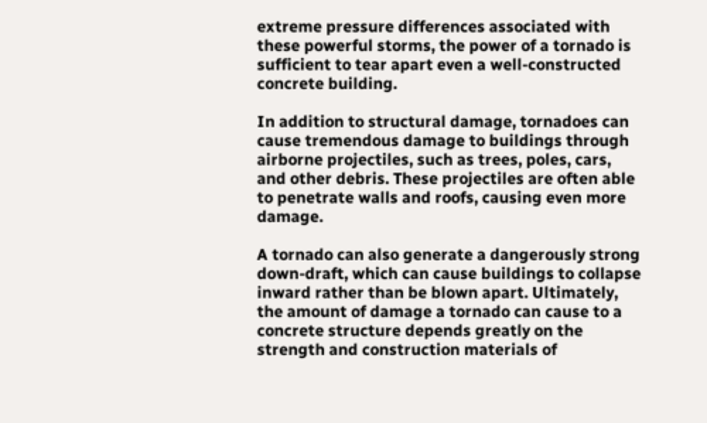extreme pressure differences associated with these powerful storms, the power of a tornado is sufficient to tear apart even a well-constructed concrete building.

In addition to structural damage, tornadoes can cause tremendous damage to buildings through airborne projectiles, such as trees, poles, cars, and other debris. These projectiles are often able to penetrate walls and roofs, causing even more damage.

A tornado can also generate a dangerously strong down-draft, which can cause buildings to collapse inward rather than be blown apart. Ultimately, the amount of damage a tornado can cause to a concrete structure depends greatly on the strength and construction materials of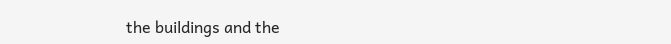the buildings and the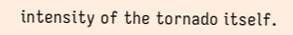intensity of the tornado itself.